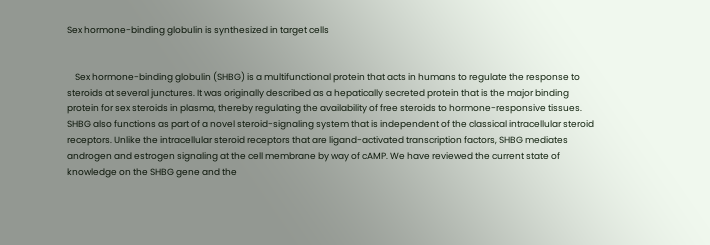Sex hormone-binding globulin is synthesized in target cells


    Sex hormone-binding globulin (SHBG) is a multifunctional protein that acts in humans to regulate the response to steroids at several junctures. It was originally described as a hepatically secreted protein that is the major binding protein for sex steroids in plasma, thereby regulating the availability of free steroids to hormone-responsive tissues. SHBG also functions as part of a novel steroid-signaling system that is independent of the classical intracellular steroid receptors. Unlike the intracellular steroid receptors that are ligand-activated transcription factors, SHBG mediates androgen and estrogen signaling at the cell membrane by way of cAMP. We have reviewed the current state of knowledge on the SHBG gene and the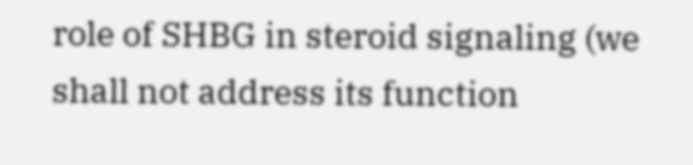role of SHBG in steroid signaling (we shall not address its function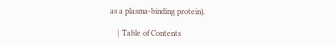as a plasma-binding protein).

    | Table of Contents